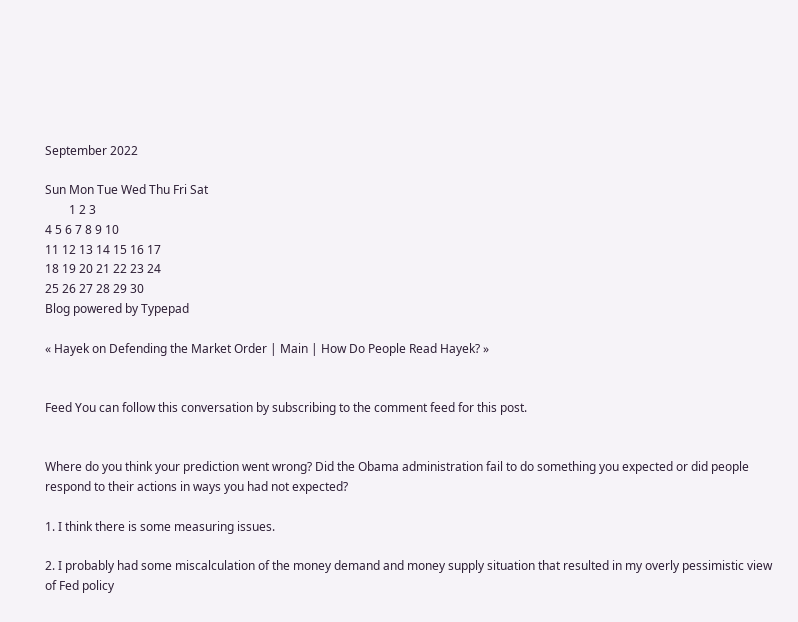September 2022

Sun Mon Tue Wed Thu Fri Sat
        1 2 3
4 5 6 7 8 9 10
11 12 13 14 15 16 17
18 19 20 21 22 23 24
25 26 27 28 29 30
Blog powered by Typepad

« Hayek on Defending the Market Order | Main | How Do People Read Hayek? »


Feed You can follow this conversation by subscribing to the comment feed for this post.


Where do you think your prediction went wrong? Did the Obama administration fail to do something you expected or did people respond to their actions in ways you had not expected?

1. I think there is some measuring issues.

2. I probably had some miscalculation of the money demand and money supply situation that resulted in my overly pessimistic view of Fed policy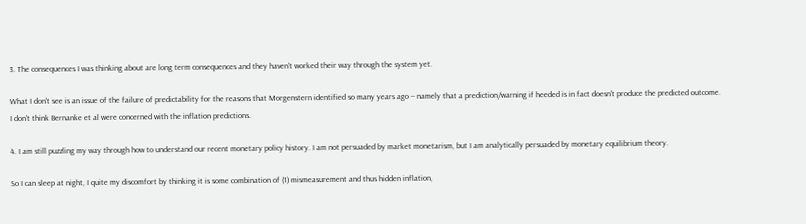3. The consequences I was thinking about are long term consequences and they haven't worked their way through the system yet.

What I don't see is an issue of the failure of predictability for the reasons that Morgenstern identified so many years ago -- namely that a prediction/warning if heeded is in fact doesn't produce the predicted outcome. I don't think Bernanke et al were concerned with the inflation predictions.

4. I am still puzzling my way through how to understand our recent monetary policy history. I am not persuaded by market monetarism, but I am analytically persuaded by monetary equilibrium theory.

So I can sleep at night, I quite my discomfort by thinking it is some combination of (1) mismeasurement and thus hidden inflation,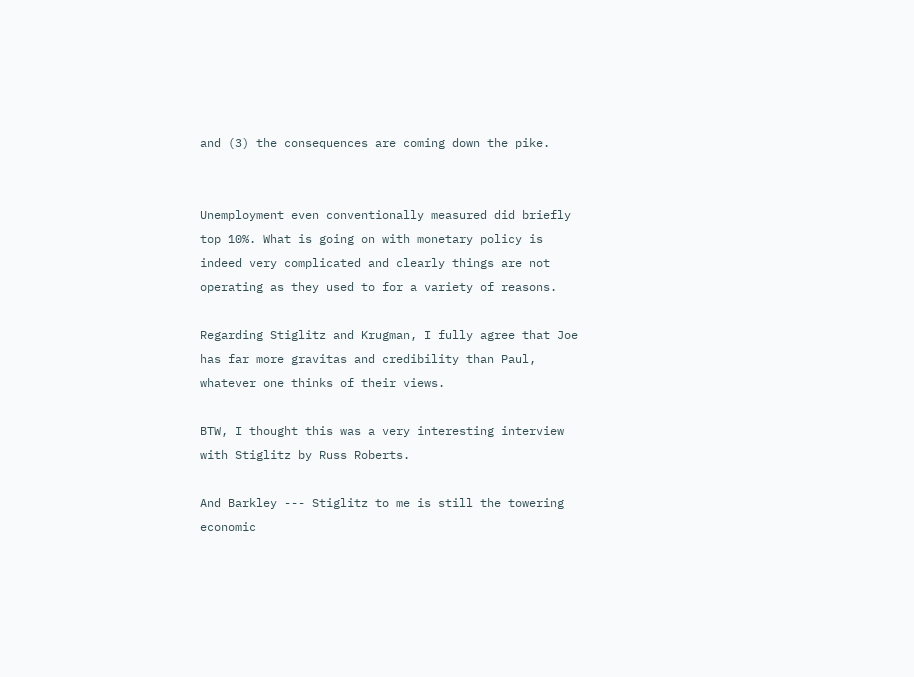and (3) the consequences are coming down the pike.


Unemployment even conventionally measured did briefly top 10%. What is going on with monetary policy is indeed very complicated and clearly things are not operating as they used to for a variety of reasons.

Regarding Stiglitz and Krugman, I fully agree that Joe has far more gravitas and credibility than Paul, whatever one thinks of their views.

BTW, I thought this was a very interesting interview with Stiglitz by Russ Roberts.

And Barkley --- Stiglitz to me is still the towering economic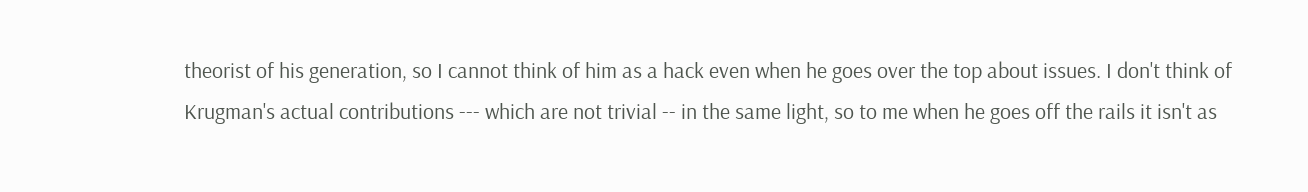theorist of his generation, so I cannot think of him as a hack even when he goes over the top about issues. I don't think of Krugman's actual contributions --- which are not trivial -- in the same light, so to me when he goes off the rails it isn't as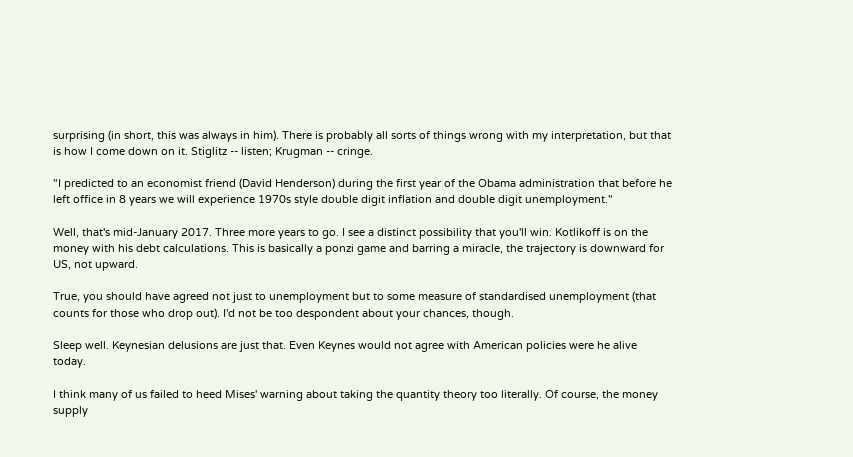surprising (in short, this was always in him). There is probably all sorts of things wrong with my interpretation, but that is how I come down on it. Stiglitz -- listen; Krugman -- cringe.

"I predicted to an economist friend (David Henderson) during the first year of the Obama administration that before he left office in 8 years we will experience 1970s style double digit inflation and double digit unemployment."

Well, that's mid-January 2017. Three more years to go. I see a distinct possibility that you'll win. Kotlikoff is on the money with his debt calculations. This is basically a ponzi game and barring a miracle, the trajectory is downward for US, not upward.

True, you should have agreed not just to unemployment but to some measure of standardised unemployment (that counts for those who drop out). I'd not be too despondent about your chances, though.

Sleep well. Keynesian delusions are just that. Even Keynes would not agree with American policies were he alive today.

I think many of us failed to heed Mises' warning about taking the quantity theory too literally. Of course, the money supply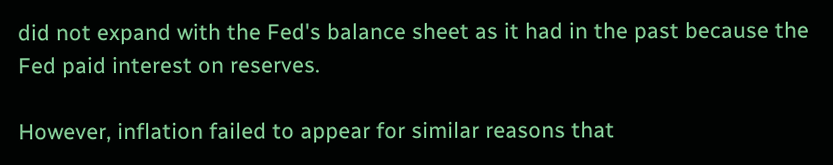did not expand with the Fed's balance sheet as it had in the past because the Fed paid interest on reserves.

However, inflation failed to appear for similar reasons that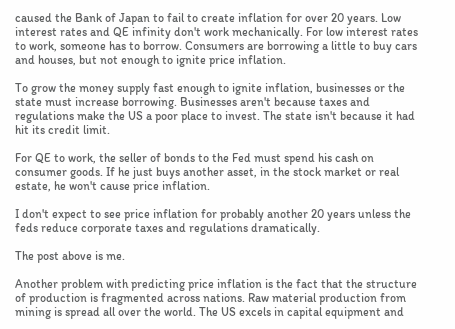caused the Bank of Japan to fail to create inflation for over 20 years. Low interest rates and QE infinity don't work mechanically. For low interest rates to work, someone has to borrow. Consumers are borrowing a little to buy cars and houses, but not enough to ignite price inflation.

To grow the money supply fast enough to ignite inflation, businesses or the state must increase borrowing. Businesses aren't because taxes and regulations make the US a poor place to invest. The state isn't because it had hit its credit limit.

For QE to work, the seller of bonds to the Fed must spend his cash on consumer goods. If he just buys another asset, in the stock market or real estate, he won't cause price inflation.

I don't expect to see price inflation for probably another 20 years unless the feds reduce corporate taxes and regulations dramatically.

The post above is me.

Another problem with predicting price inflation is the fact that the structure of production is fragmented across nations. Raw material production from mining is spread all over the world. The US excels in capital equipment and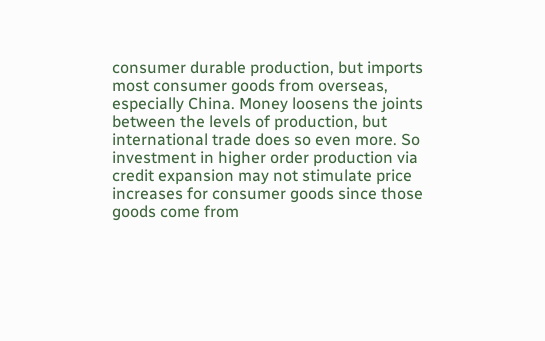consumer durable production, but imports most consumer goods from overseas, especially China. Money loosens the joints between the levels of production, but international trade does so even more. So investment in higher order production via credit expansion may not stimulate price increases for consumer goods since those goods come from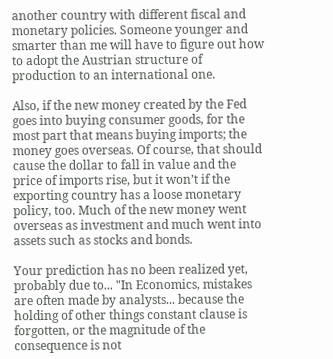another country with different fiscal and monetary policies. Someone younger and smarter than me will have to figure out how to adopt the Austrian structure of production to an international one.

Also, if the new money created by the Fed goes into buying consumer goods, for the most part that means buying imports; the money goes overseas. Of course, that should cause the dollar to fall in value and the price of imports rise, but it won’t if the exporting country has a loose monetary policy, too. Much of the new money went overseas as investment and much went into assets such as stocks and bonds.

Your prediction has no been realized yet, probably due to... "In Economics, mistakes are often made by analysts... because the holding of other things constant clause is forgotten, or the magnitude of the consequence is not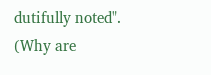dutifully noted". (Why are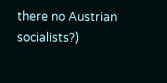there no Austrian socialists?)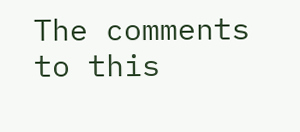The comments to this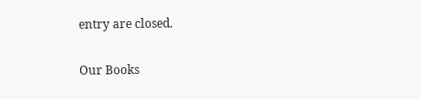entry are closed.

Our Books